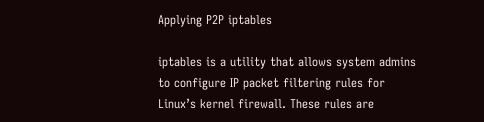Applying P2P iptables

iptables is a utility that allows system admins to configure IP packet filtering rules for Linux’s kernel firewall. These rules are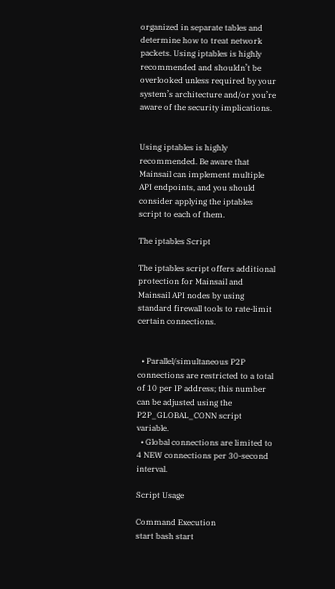organized in separate tables and determine how to treat network packets. Using iptables is highly recommended and shouldn’t be overlooked unless required by your system’s architecture and/or you’re aware of the security implications.


Using iptables is highly recommended. Be aware that Mainsail can implement multiple API endpoints, and you should consider applying the iptables script to each of them.

The iptables Script

The iptables script offers additional protection for Mainsail and Mainsail API nodes by using standard firewall tools to rate-limit certain connections.


  • Parallel/simultaneous P2P connections are restricted to a total of 10 per IP address; this number can be adjusted using the P2P_GLOBAL_CONN script variable.
  • Global connections are limited to 4 NEW connections per 30-second interval.

Script Usage

Command Execution
start bash start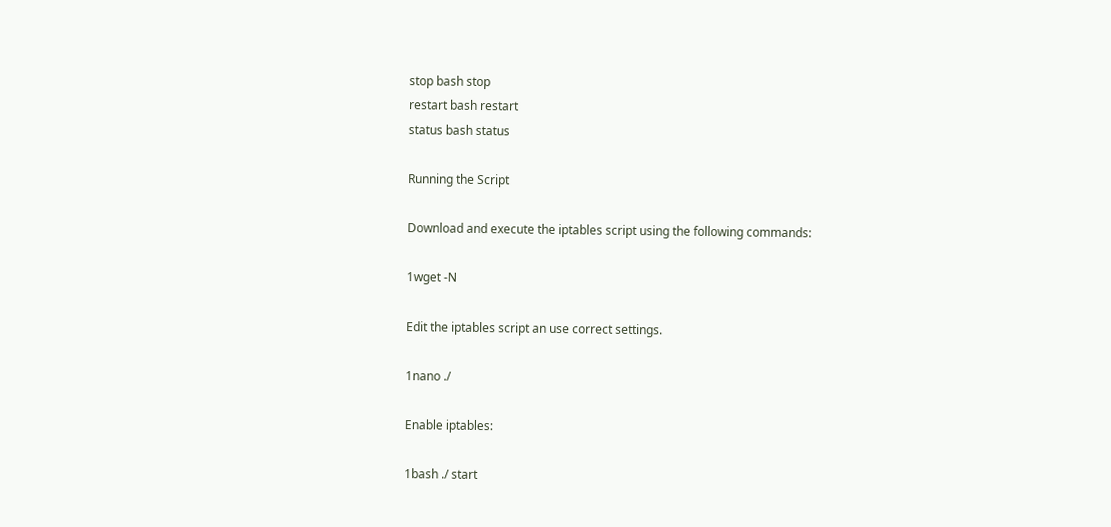stop bash stop
restart bash restart
status bash status

Running the Script

Download and execute the iptables script using the following commands:

1wget -N

Edit the iptables script an use correct settings.

1nano ./

Enable iptables:

1bash ./ start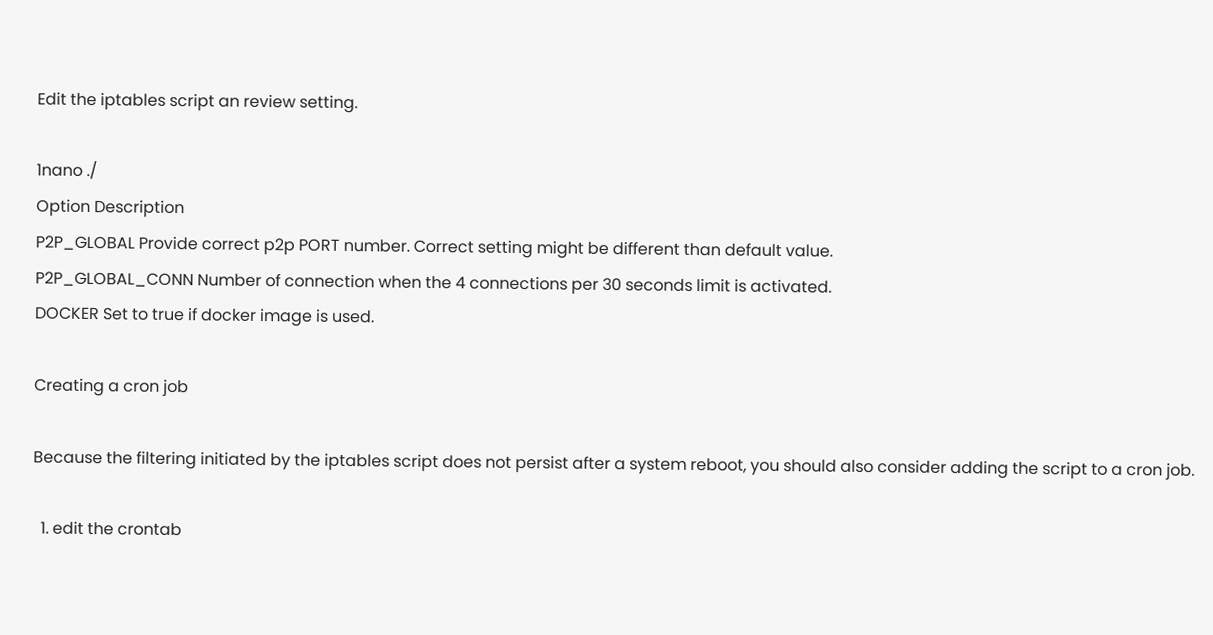Edit the iptables script an review setting.

1nano ./
Option Description
P2P_GLOBAL Provide correct p2p PORT number. Correct setting might be different than default value.
P2P_GLOBAL_CONN Number of connection when the 4 connections per 30 seconds limit is activated.
DOCKER Set to true if docker image is used.

Creating a cron job

Because the filtering initiated by the iptables script does not persist after a system reboot, you should also consider adding the script to a cron job.

  1. edit the crontab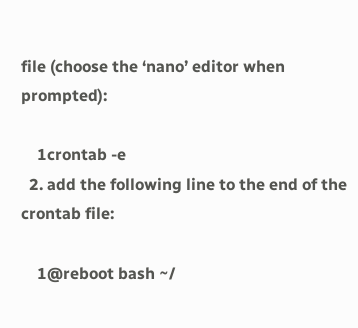file (choose the ‘nano’ editor when prompted):

    1crontab -e
  2. add the following line to the end of the crontab file:

    1@reboot bash ~/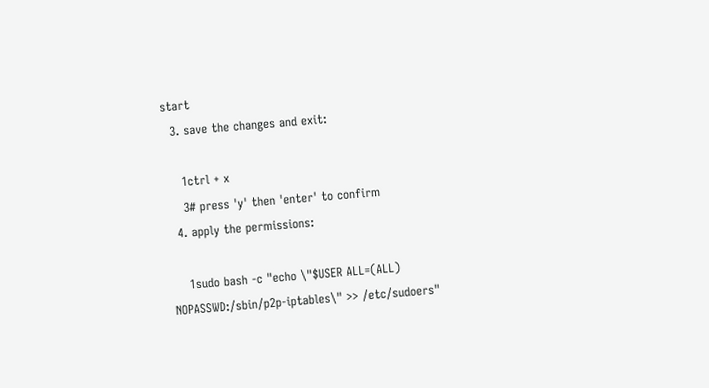start
  3. save the changes and exit:

    1ctrl + x
    3# press 'y' then 'enter' to confirm
  4. apply the permissions:

    1sudo bash -c "echo \"$USER ALL=(ALL) NOPASSWD:/sbin/p2p-iptables\" >> /etc/sudoers"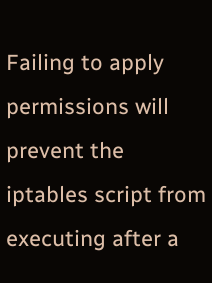Failing to apply permissions will prevent the iptables script from executing after a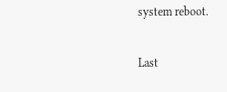system reboot.

Last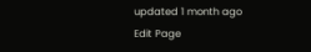updated 1 month ago
Edit Page